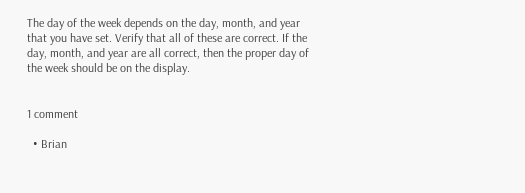The day of the week depends on the day, month, and year that you have set. Verify that all of these are correct. If the day, month, and year are all correct, then the proper day of the week should be on the display.


1 comment

  • Brian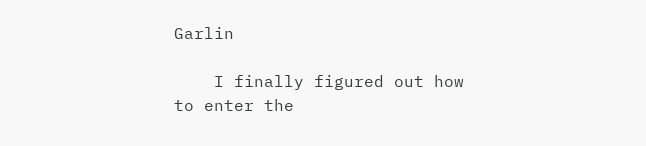Garlin

    I finally figured out how to enter the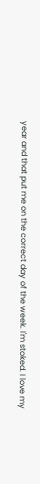year and that put me on the correct day of the week. I'm stoked. I love my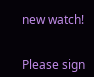new watch!


Please sign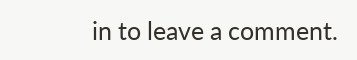in to leave a comment.